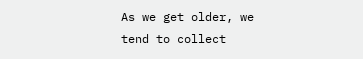As we get older, we tend to collect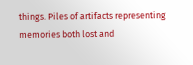things. Piles of artifacts representing memories both lost and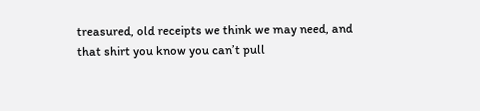treasured, old receipts we think we may need, and that shirt you know you can’t pull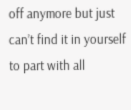off anymore but just can’t find it in yourself to part with all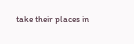take their places in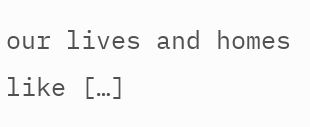our lives and homes like […]